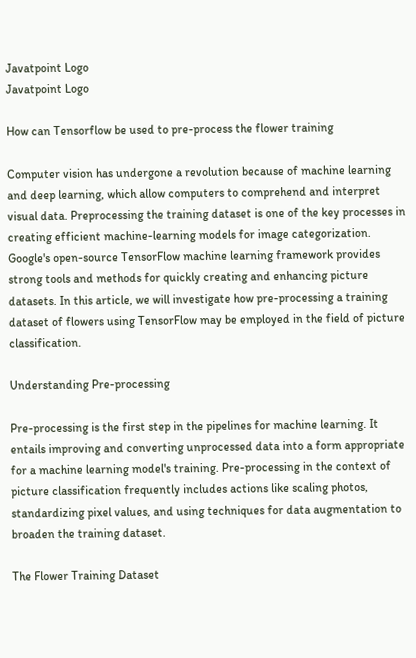Javatpoint Logo
Javatpoint Logo

How can Tensorflow be used to pre-process the flower training

Computer vision has undergone a revolution because of machine learning and deep learning, which allow computers to comprehend and interpret visual data. Preprocessing the training dataset is one of the key processes in creating efficient machine-learning models for image categorization. Google's open-source TensorFlow machine learning framework provides strong tools and methods for quickly creating and enhancing picture datasets. In this article, we will investigate how pre-processing a training dataset of flowers using TensorFlow may be employed in the field of picture classification.

Understanding Pre-processing

Pre-processing is the first step in the pipelines for machine learning. It entails improving and converting unprocessed data into a form appropriate for a machine learning model's training. Pre-processing in the context of picture classification frequently includes actions like scaling photos, standardizing pixel values, and using techniques for data augmentation to broaden the training dataset.

The Flower Training Dataset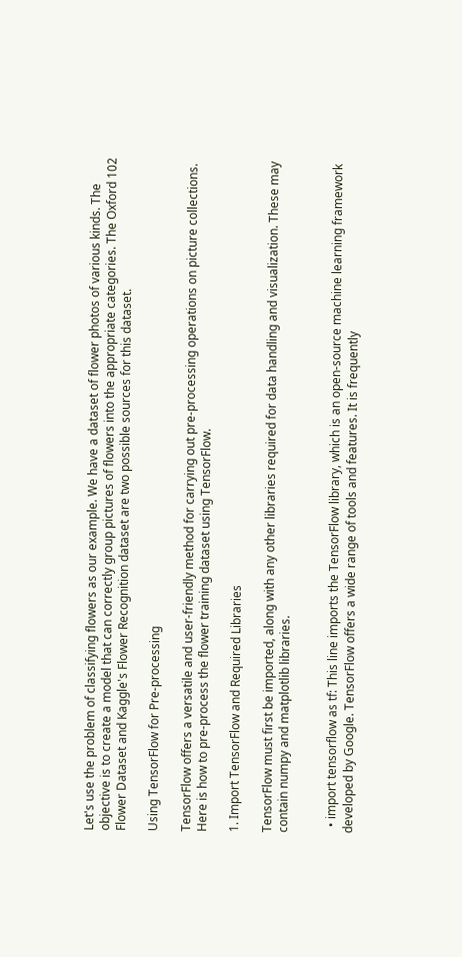Let's use the problem of classifying flowers as our example. We have a dataset of flower photos of various kinds. The objective is to create a model that can correctly group pictures of flowers into the appropriate categories. The Oxford 102 Flower Dataset and Kaggle's Flower Recognition dataset are two possible sources for this dataset.

Using TensorFlow for Pre-processing

TensorFlow offers a versatile and user-friendly method for carrying out pre-processing operations on picture collections. Here is how to pre-process the flower training dataset using TensorFlow.

1. Import TensorFlow and Required Libraries

TensorFlow must first be imported, along with any other libraries required for data handling and visualization. These may contain numpy and matplotlib libraries.


  • import tensorflow as tf: This line imports the TensorFlow library, which is an open-source machine learning framework developed by Google. TensorFlow offers a wide range of tools and features. It is frequently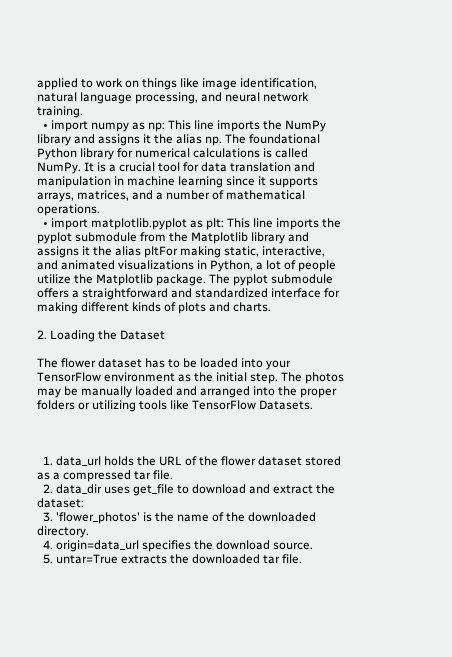applied to work on things like image identification, natural language processing, and neural network training.
  • import numpy as np: This line imports the NumPy library and assigns it the alias np. The foundational Python library for numerical calculations is called NumPy. It is a crucial tool for data translation and manipulation in machine learning since it supports arrays, matrices, and a number of mathematical operations.
  • import matplotlib.pyplot as plt: This line imports the pyplot submodule from the Matplotlib library and assigns it the alias pltFor making static, interactive, and animated visualizations in Python, a lot of people utilize the Matplotlib package. The pyplot submodule offers a straightforward and standardized interface for making different kinds of plots and charts.

2. Loading the Dataset

The flower dataset has to be loaded into your TensorFlow environment as the initial step. The photos may be manually loaded and arranged into the proper folders or utilizing tools like TensorFlow Datasets.



  1. data_url holds the URL of the flower dataset stored as a compressed tar file.
  2. data_dir uses get_file to download and extract the dataset:
  3. 'flower_photos' is the name of the downloaded directory.
  4. origin=data_url specifies the download source.
  5. untar=True extracts the downloaded tar file.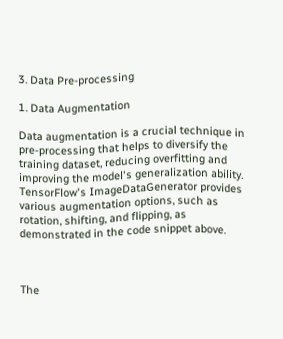3. Data Pre-processing

1. Data Augmentation

Data augmentation is a crucial technique in pre-processing that helps to diversify the training dataset, reducing overfitting and improving the model's generalization ability. TensorFlow's ImageDataGenerator provides various augmentation options, such as rotation, shifting, and flipping, as demonstrated in the code snippet above.



The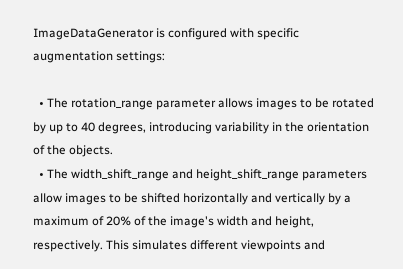ImageDataGenerator is configured with specific augmentation settings:

  • The rotation_range parameter allows images to be rotated by up to 40 degrees, introducing variability in the orientation of the objects.
  • The width_shift_range and height_shift_range parameters allow images to be shifted horizontally and vertically by a maximum of 20% of the image's width and height, respectively. This simulates different viewpoints and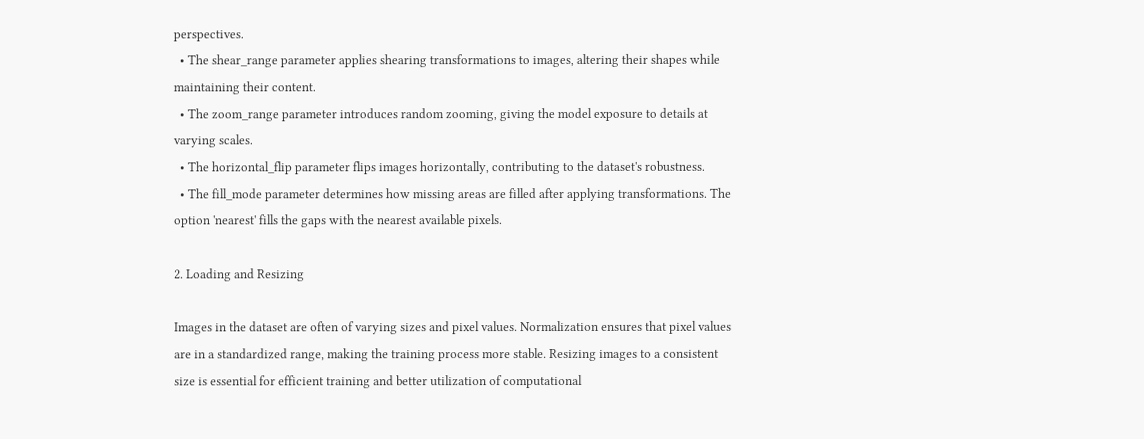perspectives.
  • The shear_range parameter applies shearing transformations to images, altering their shapes while maintaining their content.
  • The zoom_range parameter introduces random zooming, giving the model exposure to details at varying scales.
  • The horizontal_flip parameter flips images horizontally, contributing to the dataset's robustness.
  • The fill_mode parameter determines how missing areas are filled after applying transformations. The option 'nearest' fills the gaps with the nearest available pixels.

2. Loading and Resizing

Images in the dataset are often of varying sizes and pixel values. Normalization ensures that pixel values are in a standardized range, making the training process more stable. Resizing images to a consistent size is essential for efficient training and better utilization of computational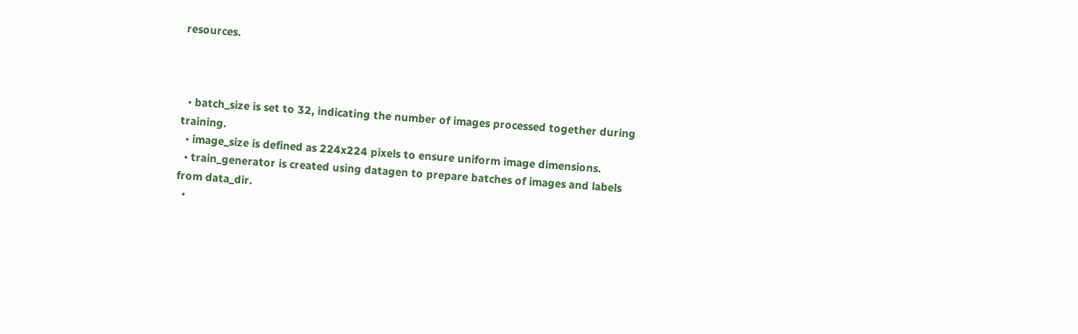resources.



  • batch_size is set to 32, indicating the number of images processed together during training.
  • image_size is defined as 224x224 pixels to ensure uniform image dimensions.
  • train_generator is created using datagen to prepare batches of images and labels from data_dir.
  •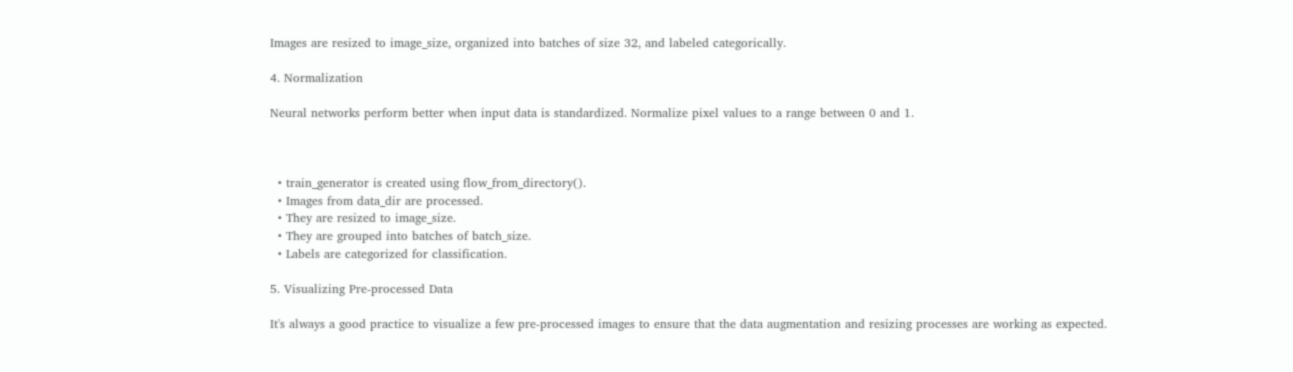Images are resized to image_size, organized into batches of size 32, and labeled categorically.

4. Normalization

Neural networks perform better when input data is standardized. Normalize pixel values to a range between 0 and 1.



  • train_generator is created using flow_from_directory().
  • Images from data_dir are processed.
  • They are resized to image_size.
  • They are grouped into batches of batch_size.
  • Labels are categorized for classification.

5. Visualizing Pre-processed Data

It's always a good practice to visualize a few pre-processed images to ensure that the data augmentation and resizing processes are working as expected.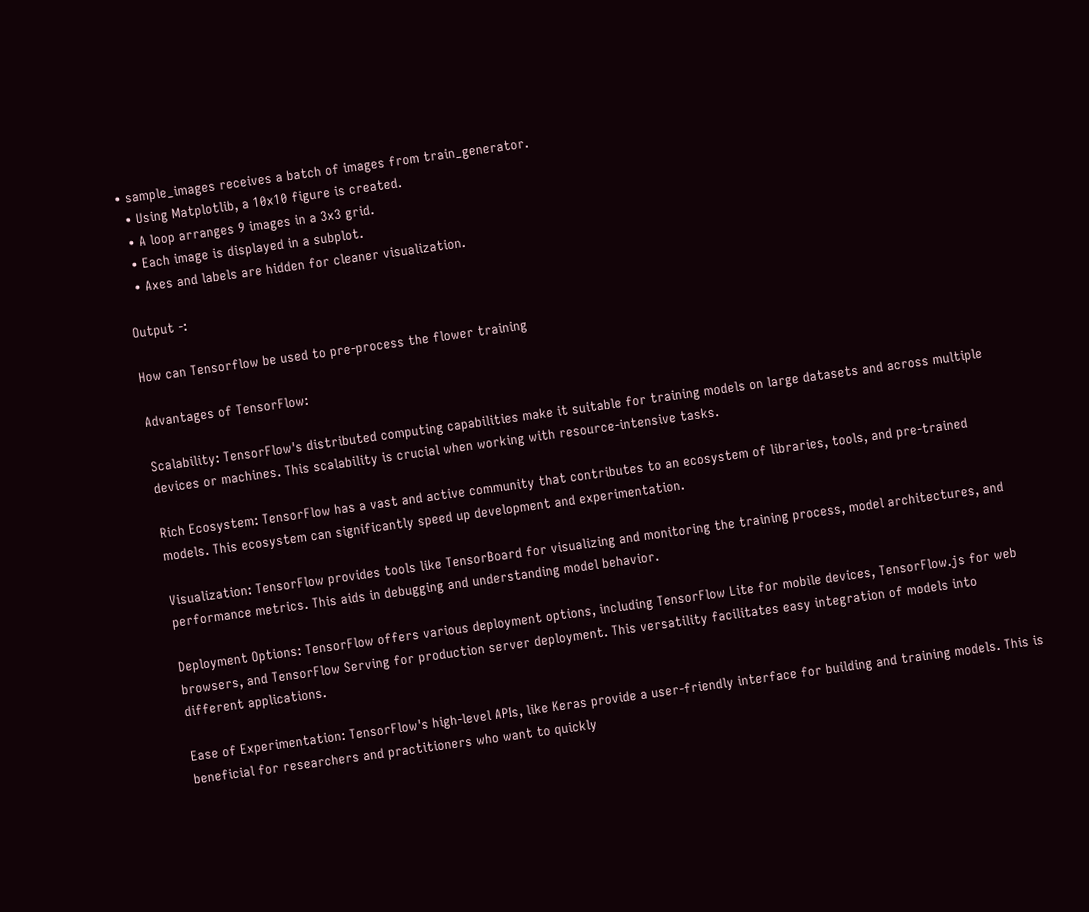• sample_images receives a batch of images from train_generator.
  • Using Matplotlib, a 10x10 figure is created.
  • A loop arranges 9 images in a 3x3 grid.
  • Each image is displayed in a subplot.
  • Axes and labels are hidden for cleaner visualization.

Output -:

How can Tensorflow be used to pre-process the flower training

Advantages of TensorFlow:

Scalability: TensorFlow's distributed computing capabilities make it suitable for training models on large datasets and across multiple devices or machines. This scalability is crucial when working with resource-intensive tasks.

Rich Ecosystem: TensorFlow has a vast and active community that contributes to an ecosystem of libraries, tools, and pre-trained models. This ecosystem can significantly speed up development and experimentation.

Visualization: TensorFlow provides tools like TensorBoard for visualizing and monitoring the training process, model architectures, and performance metrics. This aids in debugging and understanding model behavior.

Deployment Options: TensorFlow offers various deployment options, including TensorFlow Lite for mobile devices, TensorFlow.js for web browsers, and TensorFlow Serving for production server deployment. This versatility facilitates easy integration of models into different applications.

Ease of Experimentation: TensorFlow's high-level APIs, like Keras provide a user-friendly interface for building and training models. This is beneficial for researchers and practitioners who want to quickly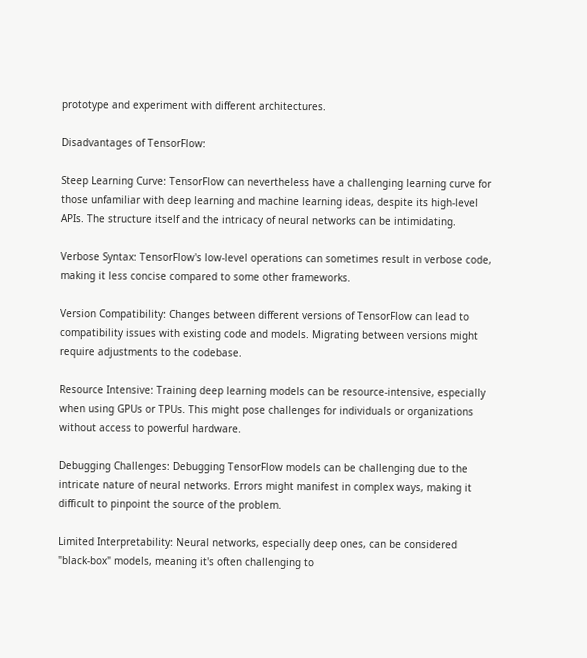prototype and experiment with different architectures.

Disadvantages of TensorFlow:

Steep Learning Curve: TensorFlow can nevertheless have a challenging learning curve for those unfamiliar with deep learning and machine learning ideas, despite its high-level APIs. The structure itself and the intricacy of neural networks can be intimidating.

Verbose Syntax: TensorFlow's low-level operations can sometimes result in verbose code, making it less concise compared to some other frameworks.

Version Compatibility: Changes between different versions of TensorFlow can lead to compatibility issues with existing code and models. Migrating between versions might require adjustments to the codebase.

Resource Intensive: Training deep learning models can be resource-intensive, especially when using GPUs or TPUs. This might pose challenges for individuals or organizations without access to powerful hardware.

Debugging Challenges: Debugging TensorFlow models can be challenging due to the intricate nature of neural networks. Errors might manifest in complex ways, making it difficult to pinpoint the source of the problem.

Limited Interpretability: Neural networks, especially deep ones, can be considered "black-box" models, meaning it's often challenging to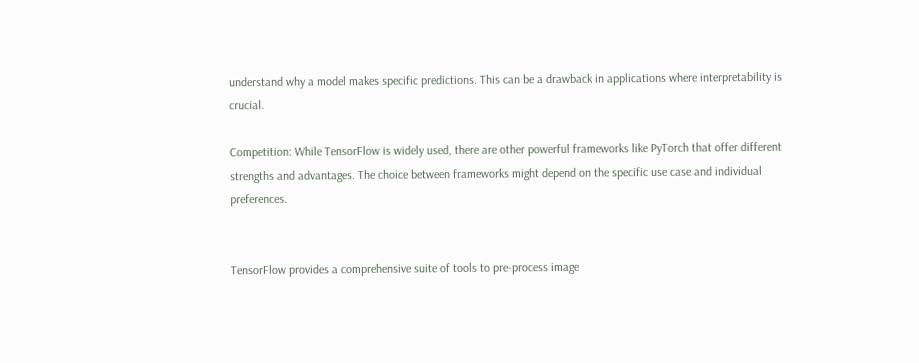understand why a model makes specific predictions. This can be a drawback in applications where interpretability is crucial.

Competition: While TensorFlow is widely used, there are other powerful frameworks like PyTorch that offer different strengths and advantages. The choice between frameworks might depend on the specific use case and individual preferences.


TensorFlow provides a comprehensive suite of tools to pre-process image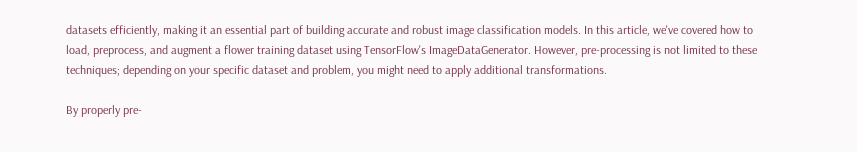datasets efficiently, making it an essential part of building accurate and robust image classification models. In this article, we've covered how to load, preprocess, and augment a flower training dataset using TensorFlow's ImageDataGenerator. However, pre-processing is not limited to these techniques; depending on your specific dataset and problem, you might need to apply additional transformations.

By properly pre-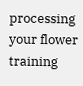processing your flower training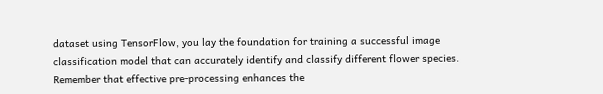dataset using TensorFlow, you lay the foundation for training a successful image classification model that can accurately identify and classify different flower species. Remember that effective pre-processing enhances the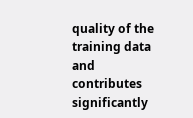quality of the training data and contributes significantly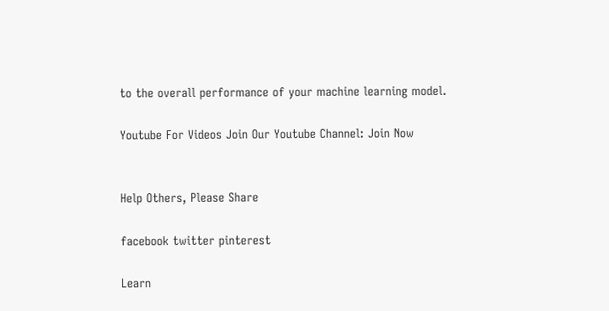to the overall performance of your machine learning model.

Youtube For Videos Join Our Youtube Channel: Join Now


Help Others, Please Share

facebook twitter pinterest

Learn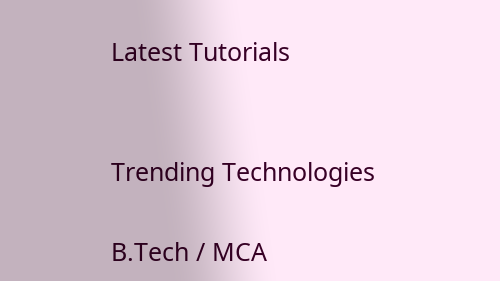Latest Tutorials


Trending Technologies

B.Tech / MCA